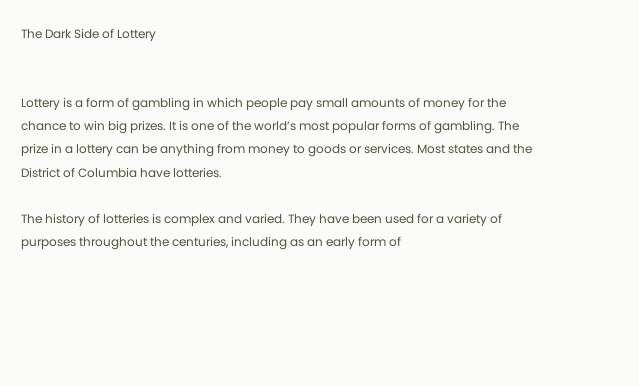The Dark Side of Lottery


Lottery is a form of gambling in which people pay small amounts of money for the chance to win big prizes. It is one of the world’s most popular forms of gambling. The prize in a lottery can be anything from money to goods or services. Most states and the District of Columbia have lotteries.

The history of lotteries is complex and varied. They have been used for a variety of purposes throughout the centuries, including as an early form of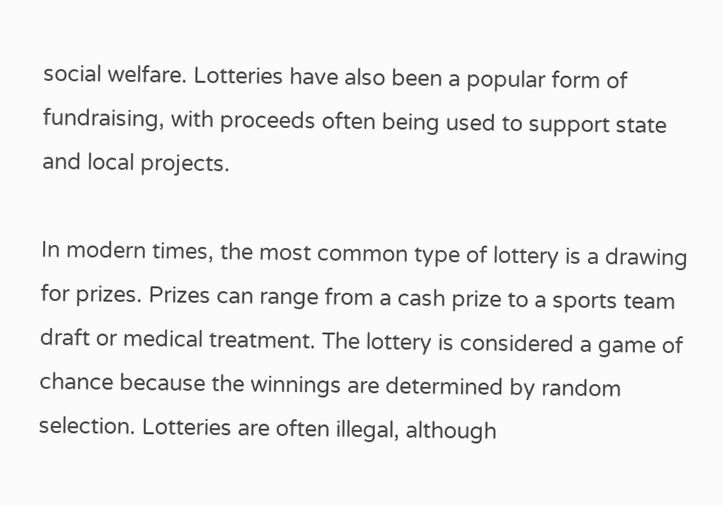social welfare. Lotteries have also been a popular form of fundraising, with proceeds often being used to support state and local projects.

In modern times, the most common type of lottery is a drawing for prizes. Prizes can range from a cash prize to a sports team draft or medical treatment. The lottery is considered a game of chance because the winnings are determined by random selection. Lotteries are often illegal, although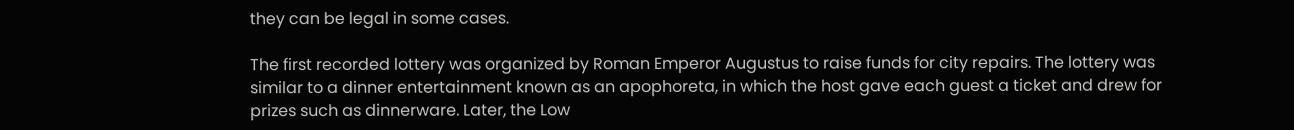they can be legal in some cases.

The first recorded lottery was organized by Roman Emperor Augustus to raise funds for city repairs. The lottery was similar to a dinner entertainment known as an apophoreta, in which the host gave each guest a ticket and drew for prizes such as dinnerware. Later, the Low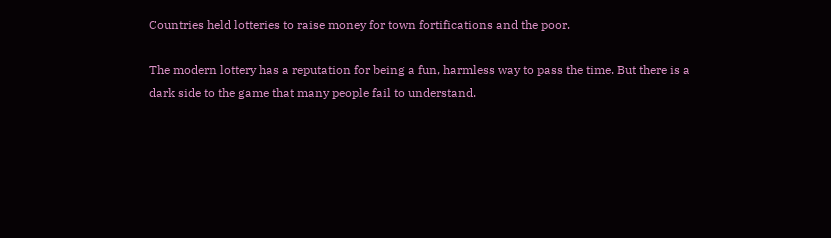Countries held lotteries to raise money for town fortifications and the poor.

The modern lottery has a reputation for being a fun, harmless way to pass the time. But there is a dark side to the game that many people fail to understand.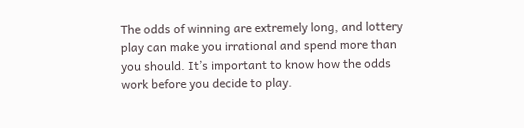The odds of winning are extremely long, and lottery play can make you irrational and spend more than you should. It’s important to know how the odds work before you decide to play.